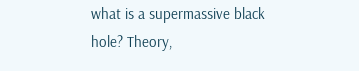what is a supermassive black hole? Theory,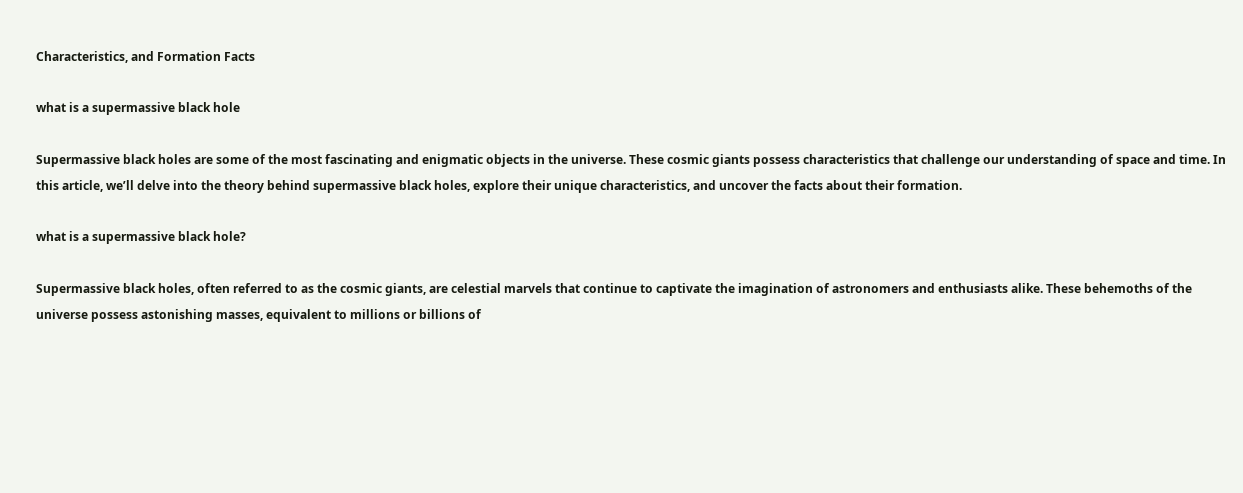Characteristics, and Formation Facts

what is a supermassive black hole

Supermassive black holes are some of the most fascinating and enigmatic objects in the universe. These cosmic giants possess characteristics that challenge our understanding of space and time. In this article, we’ll delve into the theory behind supermassive black holes, explore their unique characteristics, and uncover the facts about their formation.

what is a supermassive black hole?

Supermassive black holes, often referred to as the cosmic giants, are celestial marvels that continue to captivate the imagination of astronomers and enthusiasts alike. These behemoths of the universe possess astonishing masses, equivalent to millions or billions of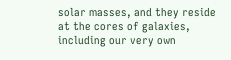solar masses, and they reside at the cores of galaxies, including our very own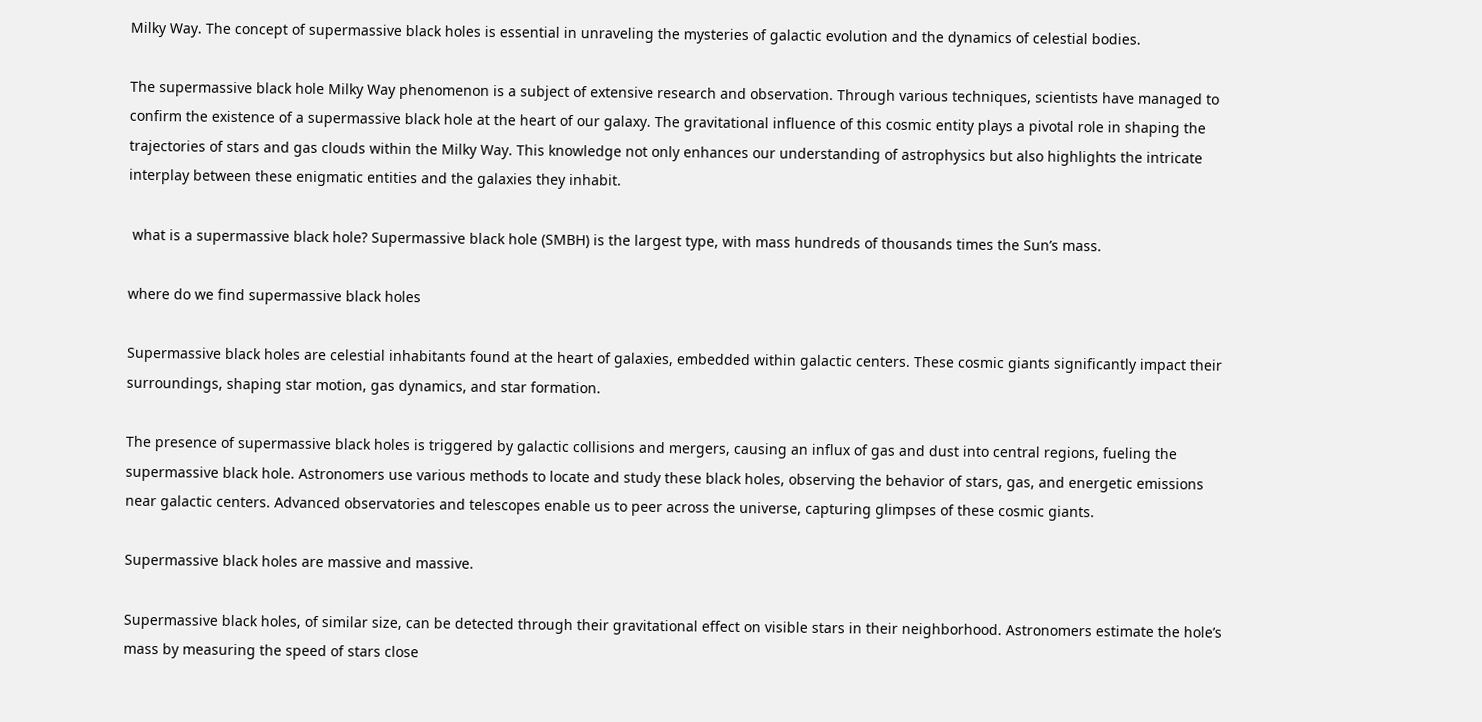Milky Way. The concept of supermassive black holes is essential in unraveling the mysteries of galactic evolution and the dynamics of celestial bodies.

The supermassive black hole Milky Way phenomenon is a subject of extensive research and observation. Through various techniques, scientists have managed to confirm the existence of a supermassive black hole at the heart of our galaxy. The gravitational influence of this cosmic entity plays a pivotal role in shaping the trajectories of stars and gas clouds within the Milky Way. This knowledge not only enhances our understanding of astrophysics but also highlights the intricate interplay between these enigmatic entities and the galaxies they inhabit.

 what is a supermassive black hole? Supermassive black hole (SMBH) is the largest type, with mass hundreds of thousands times the Sun’s mass.

where do we find supermassive black holes

Supermassive black holes are celestial inhabitants found at the heart of galaxies, embedded within galactic centers. These cosmic giants significantly impact their surroundings, shaping star motion, gas dynamics, and star formation.

The presence of supermassive black holes is triggered by galactic collisions and mergers, causing an influx of gas and dust into central regions, fueling the supermassive black hole. Astronomers use various methods to locate and study these black holes, observing the behavior of stars, gas, and energetic emissions near galactic centers. Advanced observatories and telescopes enable us to peer across the universe, capturing glimpses of these cosmic giants.

Supermassive black holes are massive and massive.

Supermassive black holes, of similar size, can be detected through their gravitational effect on visible stars in their neighborhood. Astronomers estimate the hole’s mass by measuring the speed of stars close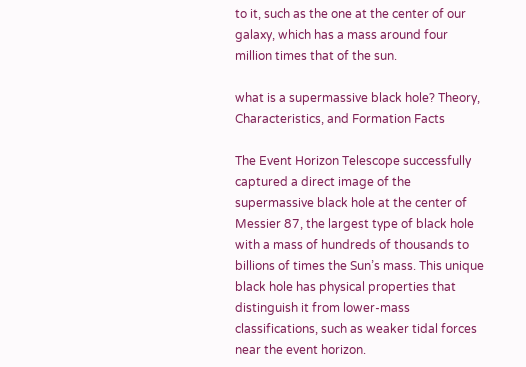to it, such as the one at the center of our galaxy, which has a mass around four million times that of the sun.

what is a supermassive black hole? Theory, Characteristics, and Formation Facts

The Event Horizon Telescope successfully captured a direct image of the supermassive black hole at the center of Messier 87, the largest type of black hole with a mass of hundreds of thousands to billions of times the Sun’s mass. This unique black hole has physical properties that distinguish it from lower-mass classifications, such as weaker tidal forces near the event horizon.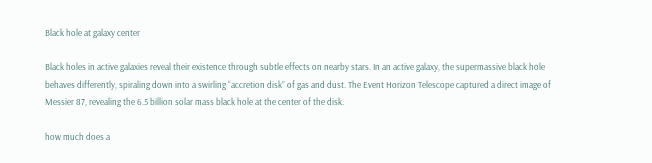Black hole at galaxy center

Black holes in active galaxies reveal their existence through subtle effects on nearby stars. In an active galaxy, the supermassive black hole behaves differently, spiraling down into a swirling “accretion disk” of gas and dust. The Event Horizon Telescope captured a direct image of Messier 87, revealing the 6.5 billion solar mass black hole at the center of the disk.

how much does a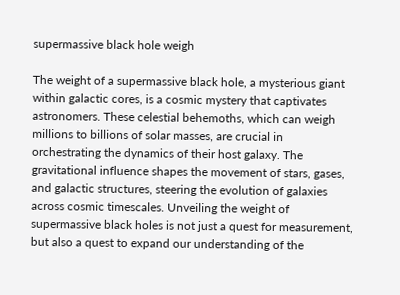supermassive black hole weigh

The weight of a supermassive black hole, a mysterious giant within galactic cores, is a cosmic mystery that captivates astronomers. These celestial behemoths, which can weigh millions to billions of solar masses, are crucial in orchestrating the dynamics of their host galaxy. The gravitational influence shapes the movement of stars, gases, and galactic structures, steering the evolution of galaxies across cosmic timescales. Unveiling the weight of supermassive black holes is not just a quest for measurement, but also a quest to expand our understanding of the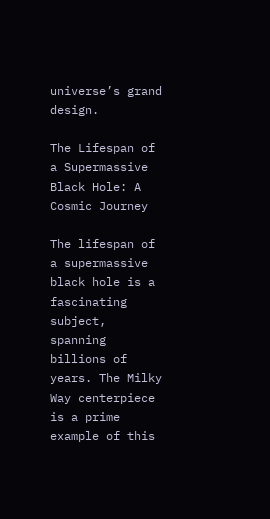universe’s grand design.

The Lifespan of a Supermassive Black Hole: A Cosmic Journey

The lifespan of a supermassive black hole is a fascinating subject, spanning billions of years. The Milky Way centerpiece is a prime example of this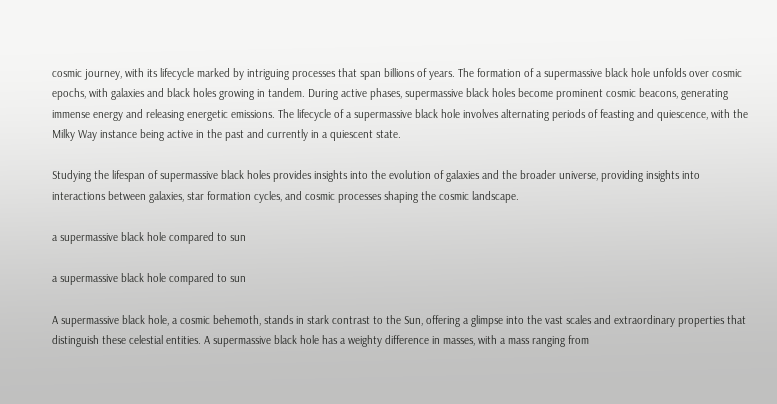cosmic journey, with its lifecycle marked by intriguing processes that span billions of years. The formation of a supermassive black hole unfolds over cosmic epochs, with galaxies and black holes growing in tandem. During active phases, supermassive black holes become prominent cosmic beacons, generating immense energy and releasing energetic emissions. The lifecycle of a supermassive black hole involves alternating periods of feasting and quiescence, with the Milky Way instance being active in the past and currently in a quiescent state.

Studying the lifespan of supermassive black holes provides insights into the evolution of galaxies and the broader universe, providing insights into interactions between galaxies, star formation cycles, and cosmic processes shaping the cosmic landscape.

a supermassive black hole compared to sun

a supermassive black hole compared to sun

A supermassive black hole, a cosmic behemoth, stands in stark contrast to the Sun, offering a glimpse into the vast scales and extraordinary properties that distinguish these celestial entities. A supermassive black hole has a weighty difference in masses, with a mass ranging from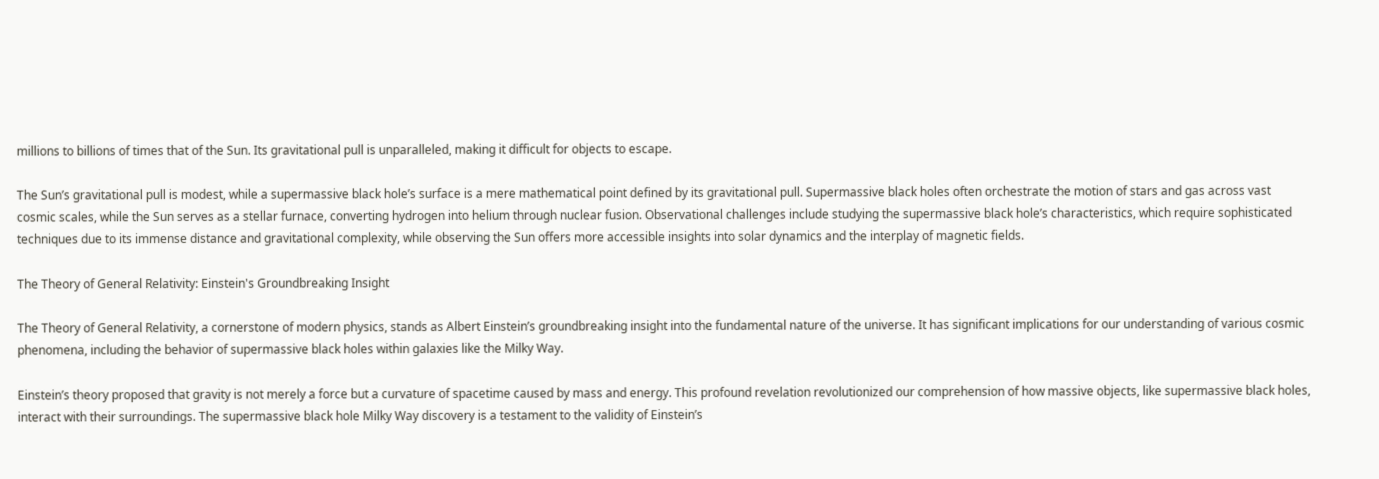millions to billions of times that of the Sun. Its gravitational pull is unparalleled, making it difficult for objects to escape.

The Sun’s gravitational pull is modest, while a supermassive black hole’s surface is a mere mathematical point defined by its gravitational pull. Supermassive black holes often orchestrate the motion of stars and gas across vast cosmic scales, while the Sun serves as a stellar furnace, converting hydrogen into helium through nuclear fusion. Observational challenges include studying the supermassive black hole’s characteristics, which require sophisticated techniques due to its immense distance and gravitational complexity, while observing the Sun offers more accessible insights into solar dynamics and the interplay of magnetic fields.

The Theory of General Relativity: Einstein's Groundbreaking Insight

The Theory of General Relativity, a cornerstone of modern physics, stands as Albert Einstein’s groundbreaking insight into the fundamental nature of the universe. It has significant implications for our understanding of various cosmic phenomena, including the behavior of supermassive black holes within galaxies like the Milky Way.

Einstein’s theory proposed that gravity is not merely a force but a curvature of spacetime caused by mass and energy. This profound revelation revolutionized our comprehension of how massive objects, like supermassive black holes, interact with their surroundings. The supermassive black hole Milky Way discovery is a testament to the validity of Einstein’s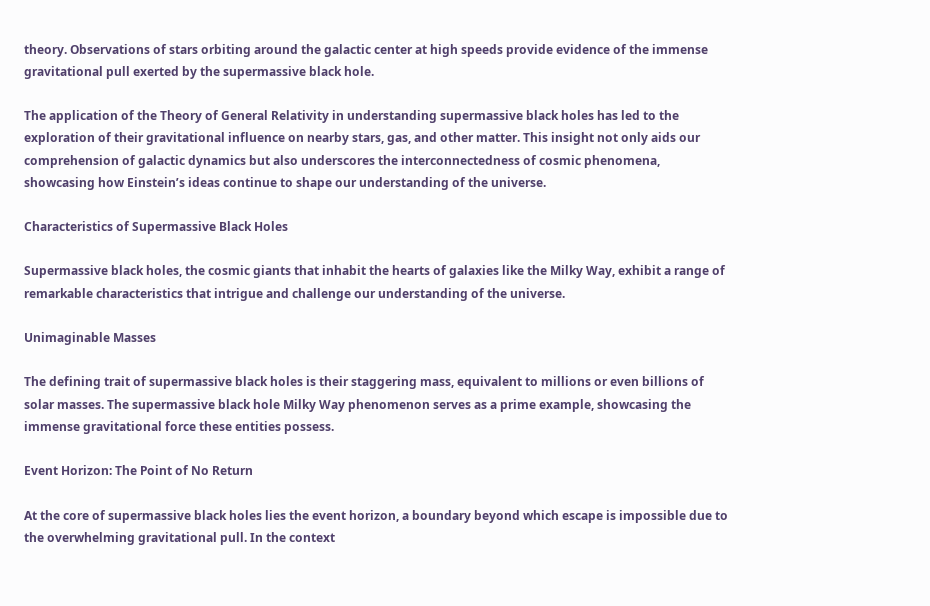theory. Observations of stars orbiting around the galactic center at high speeds provide evidence of the immense gravitational pull exerted by the supermassive black hole.

The application of the Theory of General Relativity in understanding supermassive black holes has led to the exploration of their gravitational influence on nearby stars, gas, and other matter. This insight not only aids our comprehension of galactic dynamics but also underscores the interconnectedness of cosmic phenomena, showcasing how Einstein’s ideas continue to shape our understanding of the universe.

Characteristics of Supermassive Black Holes

Supermassive black holes, the cosmic giants that inhabit the hearts of galaxies like the Milky Way, exhibit a range of remarkable characteristics that intrigue and challenge our understanding of the universe.

Unimaginable Masses

The defining trait of supermassive black holes is their staggering mass, equivalent to millions or even billions of solar masses. The supermassive black hole Milky Way phenomenon serves as a prime example, showcasing the immense gravitational force these entities possess.

Event Horizon: The Point of No Return

At the core of supermassive black holes lies the event horizon, a boundary beyond which escape is impossible due to the overwhelming gravitational pull. In the context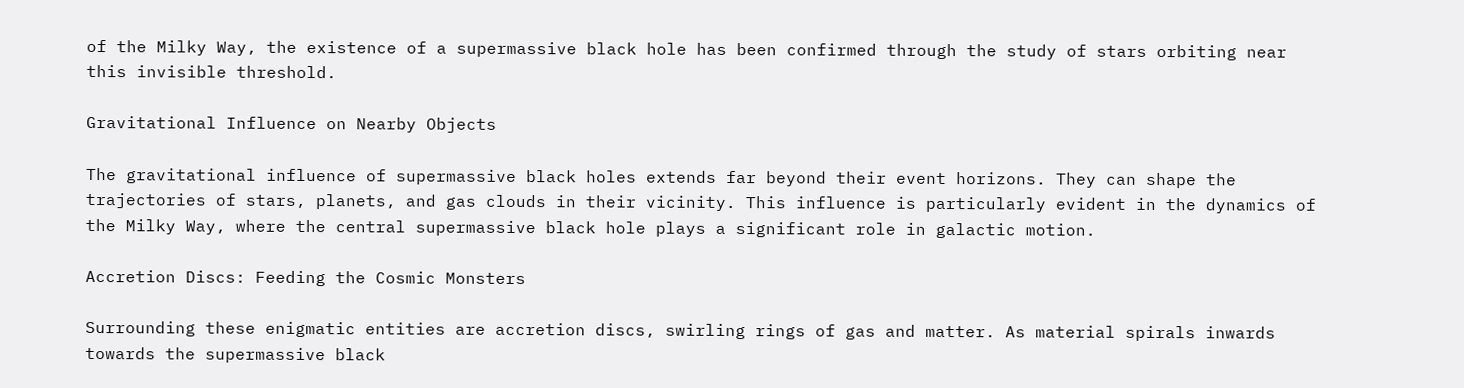of the Milky Way, the existence of a supermassive black hole has been confirmed through the study of stars orbiting near this invisible threshold.

Gravitational Influence on Nearby Objects

The gravitational influence of supermassive black holes extends far beyond their event horizons. They can shape the trajectories of stars, planets, and gas clouds in their vicinity. This influence is particularly evident in the dynamics of the Milky Way, where the central supermassive black hole plays a significant role in galactic motion.

Accretion Discs: Feeding the Cosmic Monsters

Surrounding these enigmatic entities are accretion discs, swirling rings of gas and matter. As material spirals inwards towards the supermassive black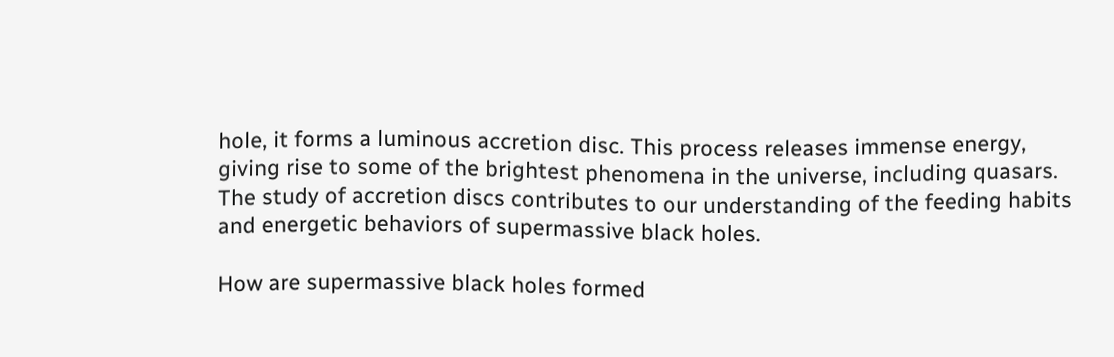hole, it forms a luminous accretion disc. This process releases immense energy, giving rise to some of the brightest phenomena in the universe, including quasars. The study of accretion discs contributes to our understanding of the feeding habits and energetic behaviors of supermassive black holes.

How are supermassive black holes formed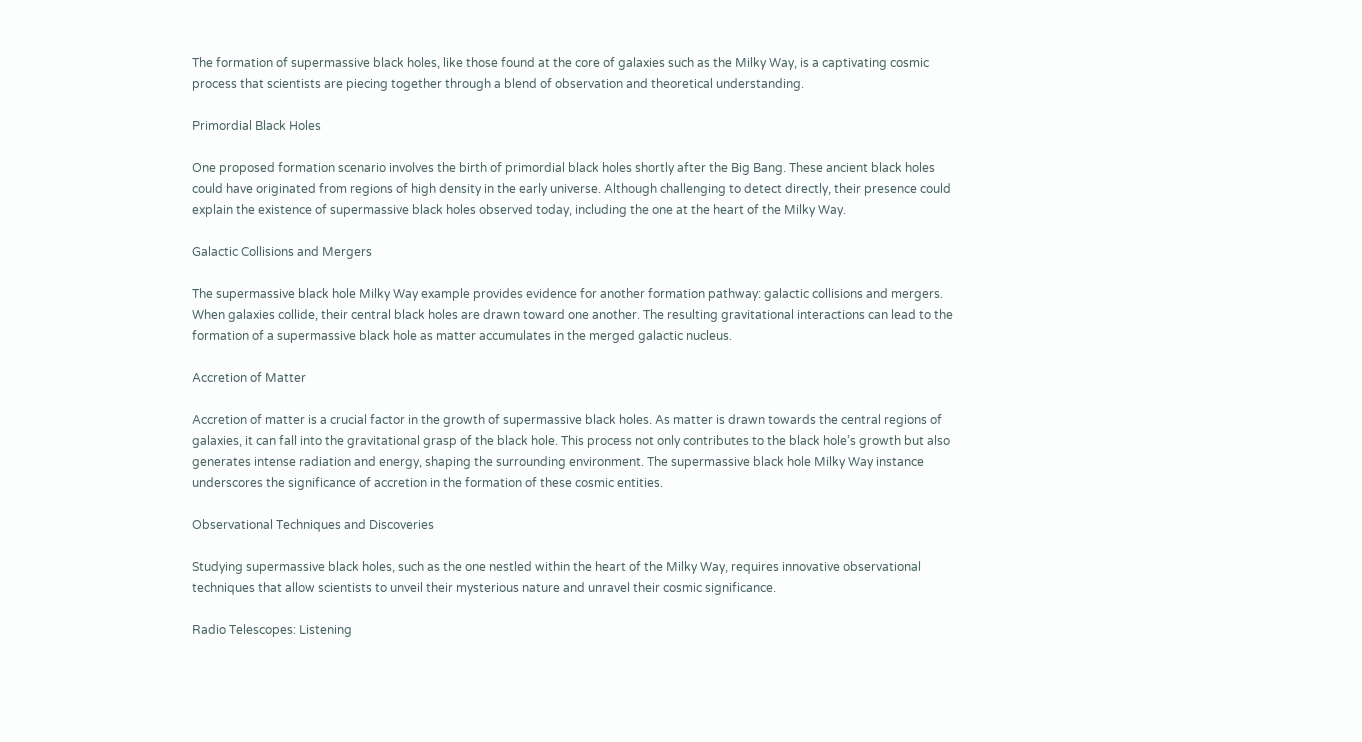The formation of supermassive black holes, like those found at the core of galaxies such as the Milky Way, is a captivating cosmic process that scientists are piecing together through a blend of observation and theoretical understanding.

Primordial Black Holes

One proposed formation scenario involves the birth of primordial black holes shortly after the Big Bang. These ancient black holes could have originated from regions of high density in the early universe. Although challenging to detect directly, their presence could explain the existence of supermassive black holes observed today, including the one at the heart of the Milky Way.

Galactic Collisions and Mergers

The supermassive black hole Milky Way example provides evidence for another formation pathway: galactic collisions and mergers. When galaxies collide, their central black holes are drawn toward one another. The resulting gravitational interactions can lead to the formation of a supermassive black hole as matter accumulates in the merged galactic nucleus.

Accretion of Matter

Accretion of matter is a crucial factor in the growth of supermassive black holes. As matter is drawn towards the central regions of galaxies, it can fall into the gravitational grasp of the black hole. This process not only contributes to the black hole’s growth but also generates intense radiation and energy, shaping the surrounding environment. The supermassive black hole Milky Way instance underscores the significance of accretion in the formation of these cosmic entities.

Observational Techniques and Discoveries

Studying supermassive black holes, such as the one nestled within the heart of the Milky Way, requires innovative observational techniques that allow scientists to unveil their mysterious nature and unravel their cosmic significance.

Radio Telescopes: Listening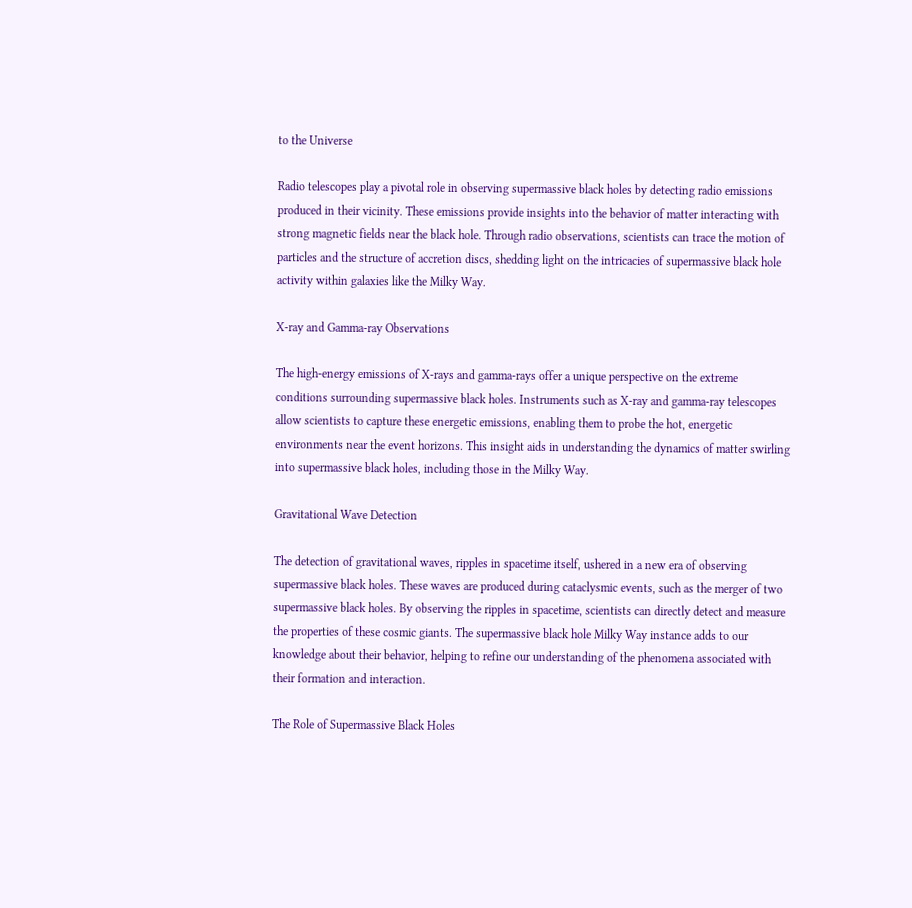to the Universe

Radio telescopes play a pivotal role in observing supermassive black holes by detecting radio emissions produced in their vicinity. These emissions provide insights into the behavior of matter interacting with strong magnetic fields near the black hole. Through radio observations, scientists can trace the motion of particles and the structure of accretion discs, shedding light on the intricacies of supermassive black hole activity within galaxies like the Milky Way.

X-ray and Gamma-ray Observations

The high-energy emissions of X-rays and gamma-rays offer a unique perspective on the extreme conditions surrounding supermassive black holes. Instruments such as X-ray and gamma-ray telescopes allow scientists to capture these energetic emissions, enabling them to probe the hot, energetic environments near the event horizons. This insight aids in understanding the dynamics of matter swirling into supermassive black holes, including those in the Milky Way.

Gravitational Wave Detection

The detection of gravitational waves, ripples in spacetime itself, ushered in a new era of observing supermassive black holes. These waves are produced during cataclysmic events, such as the merger of two supermassive black holes. By observing the ripples in spacetime, scientists can directly detect and measure the properties of these cosmic giants. The supermassive black hole Milky Way instance adds to our knowledge about their behavior, helping to refine our understanding of the phenomena associated with their formation and interaction.

The Role of Supermassive Black Holes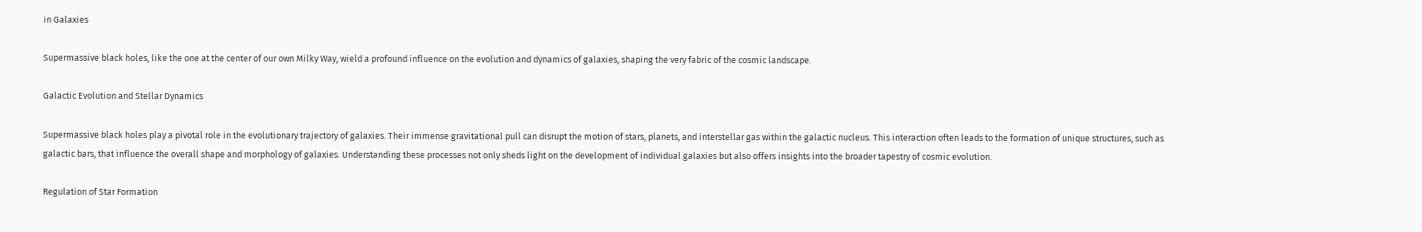in Galaxies

Supermassive black holes, like the one at the center of our own Milky Way, wield a profound influence on the evolution and dynamics of galaxies, shaping the very fabric of the cosmic landscape.

Galactic Evolution and Stellar Dynamics

Supermassive black holes play a pivotal role in the evolutionary trajectory of galaxies. Their immense gravitational pull can disrupt the motion of stars, planets, and interstellar gas within the galactic nucleus. This interaction often leads to the formation of unique structures, such as galactic bars, that influence the overall shape and morphology of galaxies. Understanding these processes not only sheds light on the development of individual galaxies but also offers insights into the broader tapestry of cosmic evolution.

Regulation of Star Formation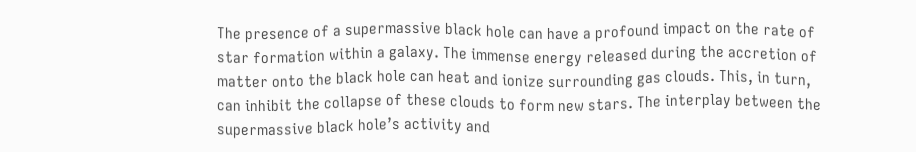The presence of a supermassive black hole can have a profound impact on the rate of star formation within a galaxy. The immense energy released during the accretion of matter onto the black hole can heat and ionize surrounding gas clouds. This, in turn, can inhibit the collapse of these clouds to form new stars. The interplay between the supermassive black hole’s activity and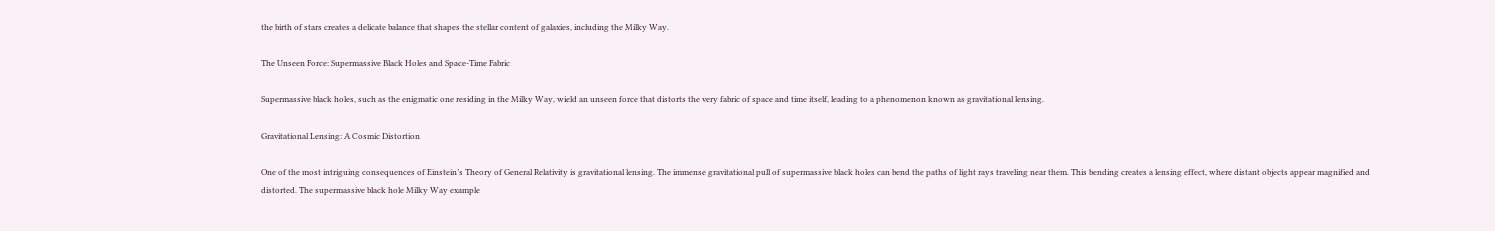the birth of stars creates a delicate balance that shapes the stellar content of galaxies, including the Milky Way.

The Unseen Force: Supermassive Black Holes and Space-Time Fabric

Supermassive black holes, such as the enigmatic one residing in the Milky Way, wield an unseen force that distorts the very fabric of space and time itself, leading to a phenomenon known as gravitational lensing.

Gravitational Lensing: A Cosmic Distortion

One of the most intriguing consequences of Einstein’s Theory of General Relativity is gravitational lensing. The immense gravitational pull of supermassive black holes can bend the paths of light rays traveling near them. This bending creates a lensing effect, where distant objects appear magnified and distorted. The supermassive black hole Milky Way example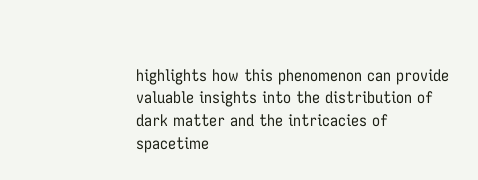highlights how this phenomenon can provide valuable insights into the distribution of dark matter and the intricacies of spacetime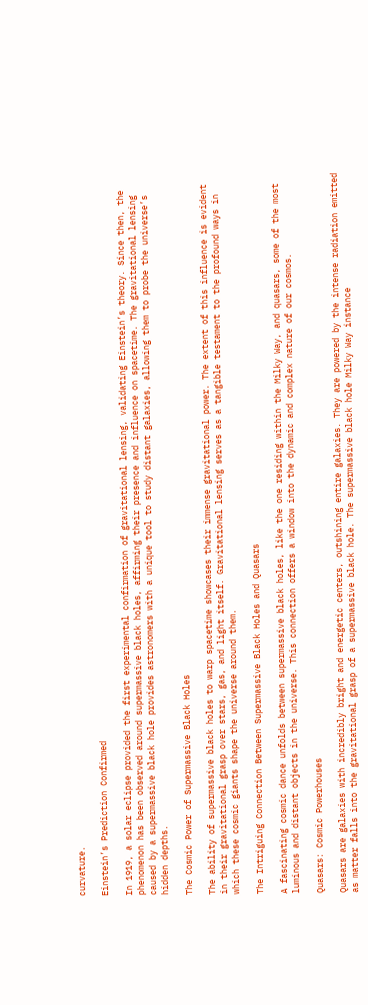curvature.

Einstein’s Prediction Confirmed

In 1919, a solar eclipse provided the first experimental confirmation of gravitational lensing, validating Einstein’s theory. Since then, the phenomenon has been observed around supermassive black holes, affirming their presence and influence on spacetime. The gravitational lensing caused by a supermassive black hole provides astronomers with a unique tool to study distant galaxies, allowing them to probe the universe’s hidden depths.

The Cosmic Power of Supermassive Black Holes

The ability of supermassive black holes to warp spacetime showcases their immense gravitational power. The extent of this influence is evident in their gravitational grasp over stars, gas, and light itself. Gravitational lensing serves as a tangible testament to the profound ways in which these cosmic giants shape the universe around them.

The Intriguing Connection Between Supermassive Black Holes and Quasars

A fascinating cosmic dance unfolds between supermassive black holes, like the one residing within the Milky Way, and quasars, some of the most luminous and distant objects in the universe. This connection offers a window into the dynamic and complex nature of our cosmos.

Quasars: Cosmic Powerhouses

Quasars are galaxies with incredibly bright and energetic centers, outshining entire galaxies. They are powered by the intense radiation emitted as matter falls into the gravitational grasp of a supermassive black hole. The supermassive black hole Milky Way instance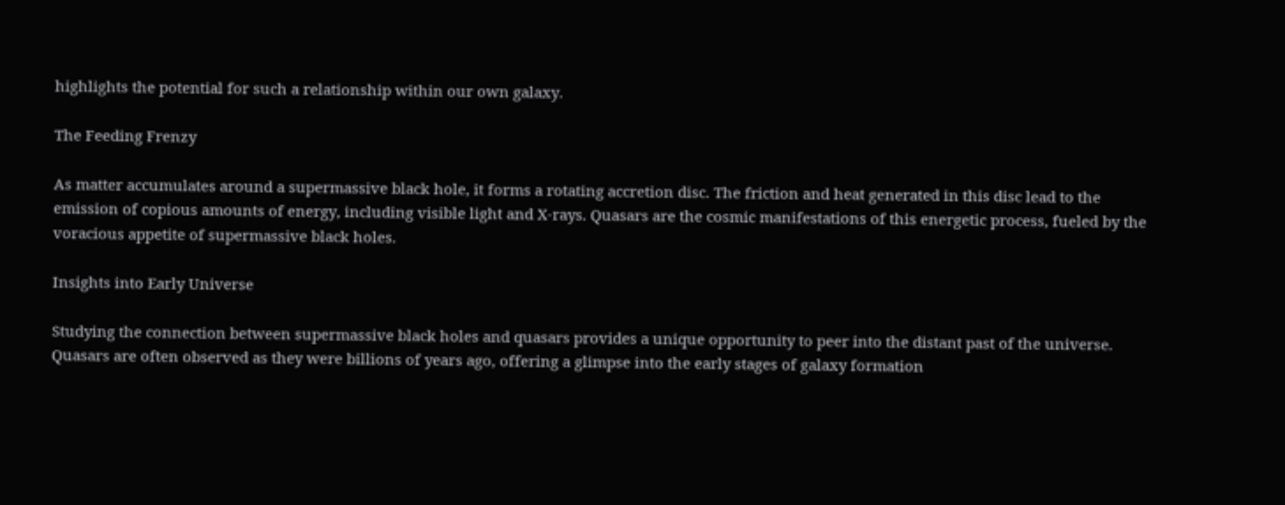highlights the potential for such a relationship within our own galaxy.

The Feeding Frenzy

As matter accumulates around a supermassive black hole, it forms a rotating accretion disc. The friction and heat generated in this disc lead to the emission of copious amounts of energy, including visible light and X-rays. Quasars are the cosmic manifestations of this energetic process, fueled by the voracious appetite of supermassive black holes.

Insights into Early Universe

Studying the connection between supermassive black holes and quasars provides a unique opportunity to peer into the distant past of the universe. Quasars are often observed as they were billions of years ago, offering a glimpse into the early stages of galaxy formation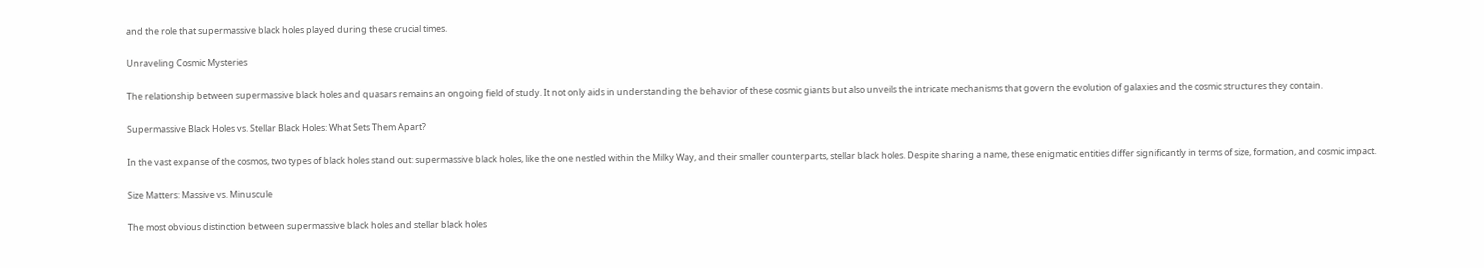and the role that supermassive black holes played during these crucial times.

Unraveling Cosmic Mysteries

The relationship between supermassive black holes and quasars remains an ongoing field of study. It not only aids in understanding the behavior of these cosmic giants but also unveils the intricate mechanisms that govern the evolution of galaxies and the cosmic structures they contain.

Supermassive Black Holes vs. Stellar Black Holes: What Sets Them Apart?

In the vast expanse of the cosmos, two types of black holes stand out: supermassive black holes, like the one nestled within the Milky Way, and their smaller counterparts, stellar black holes. Despite sharing a name, these enigmatic entities differ significantly in terms of size, formation, and cosmic impact.

Size Matters: Massive vs. Minuscule

The most obvious distinction between supermassive black holes and stellar black holes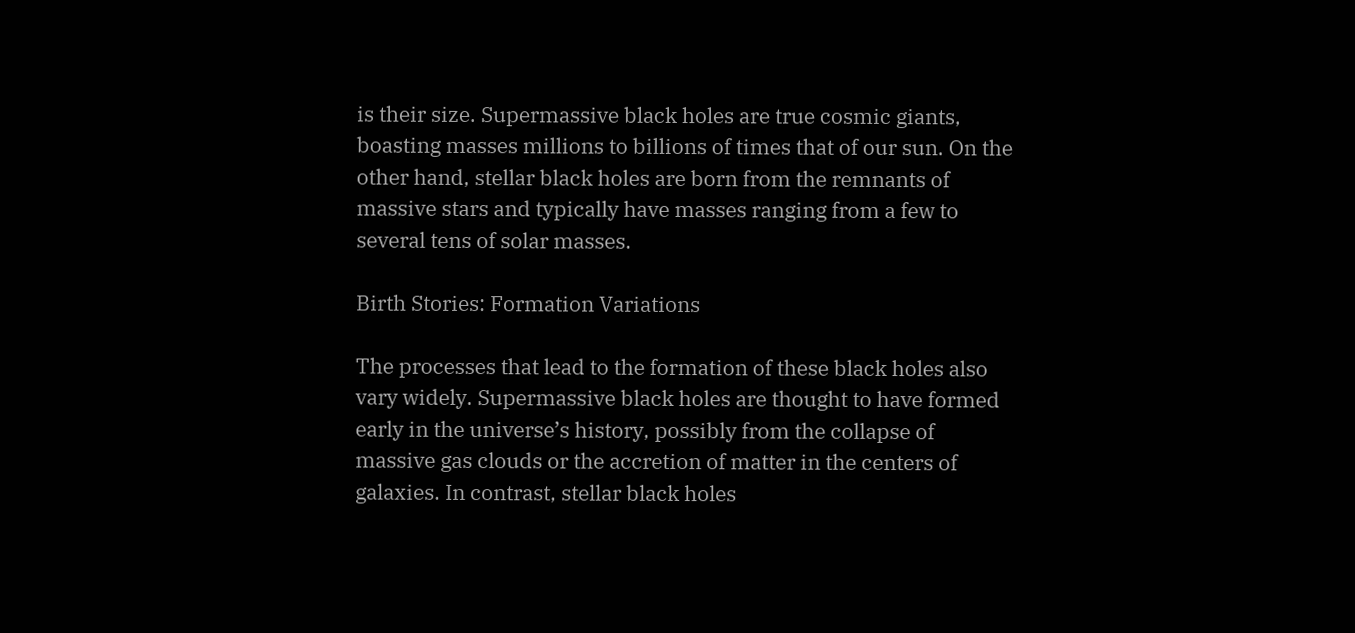is their size. Supermassive black holes are true cosmic giants, boasting masses millions to billions of times that of our sun. On the other hand, stellar black holes are born from the remnants of massive stars and typically have masses ranging from a few to several tens of solar masses.

Birth Stories: Formation Variations

The processes that lead to the formation of these black holes also vary widely. Supermassive black holes are thought to have formed early in the universe’s history, possibly from the collapse of massive gas clouds or the accretion of matter in the centers of galaxies. In contrast, stellar black holes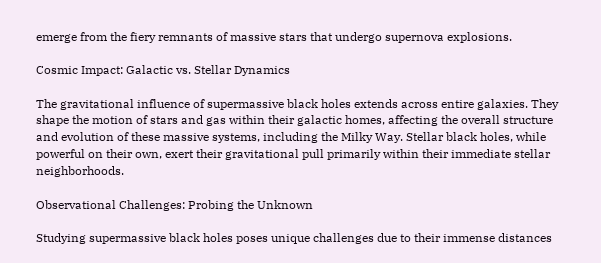emerge from the fiery remnants of massive stars that undergo supernova explosions.

Cosmic Impact: Galactic vs. Stellar Dynamics

The gravitational influence of supermassive black holes extends across entire galaxies. They shape the motion of stars and gas within their galactic homes, affecting the overall structure and evolution of these massive systems, including the Milky Way. Stellar black holes, while powerful on their own, exert their gravitational pull primarily within their immediate stellar neighborhoods.

Observational Challenges: Probing the Unknown

Studying supermassive black holes poses unique challenges due to their immense distances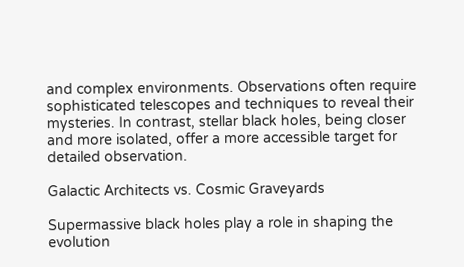and complex environments. Observations often require sophisticated telescopes and techniques to reveal their mysteries. In contrast, stellar black holes, being closer and more isolated, offer a more accessible target for detailed observation.

Galactic Architects vs. Cosmic Graveyards

Supermassive black holes play a role in shaping the evolution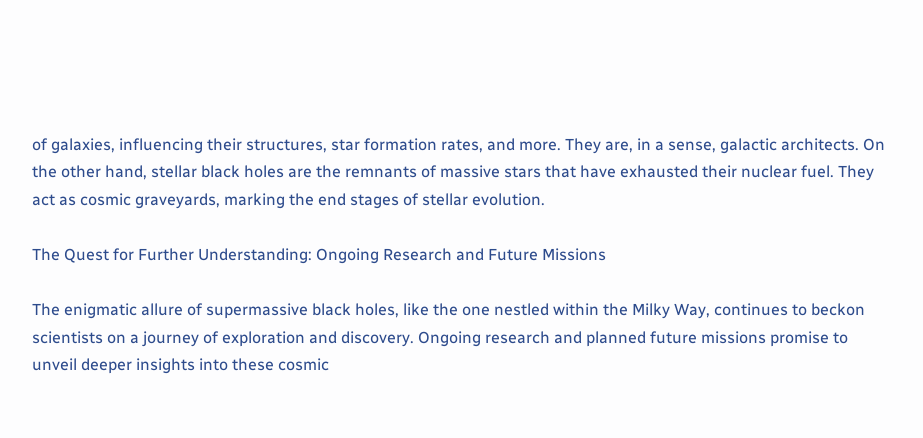of galaxies, influencing their structures, star formation rates, and more. They are, in a sense, galactic architects. On the other hand, stellar black holes are the remnants of massive stars that have exhausted their nuclear fuel. They act as cosmic graveyards, marking the end stages of stellar evolution.

The Quest for Further Understanding: Ongoing Research and Future Missions

The enigmatic allure of supermassive black holes, like the one nestled within the Milky Way, continues to beckon scientists on a journey of exploration and discovery. Ongoing research and planned future missions promise to unveil deeper insights into these cosmic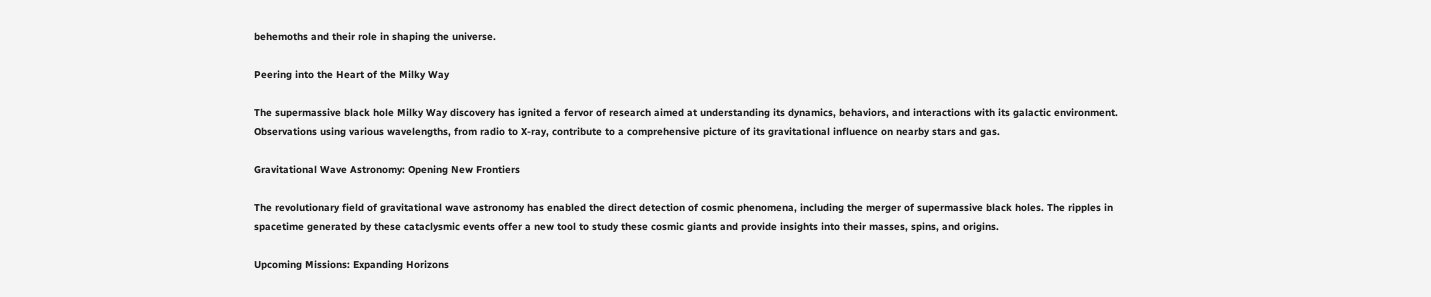behemoths and their role in shaping the universe.

Peering into the Heart of the Milky Way

The supermassive black hole Milky Way discovery has ignited a fervor of research aimed at understanding its dynamics, behaviors, and interactions with its galactic environment. Observations using various wavelengths, from radio to X-ray, contribute to a comprehensive picture of its gravitational influence on nearby stars and gas.

Gravitational Wave Astronomy: Opening New Frontiers

The revolutionary field of gravitational wave astronomy has enabled the direct detection of cosmic phenomena, including the merger of supermassive black holes. The ripples in spacetime generated by these cataclysmic events offer a new tool to study these cosmic giants and provide insights into their masses, spins, and origins.

Upcoming Missions: Expanding Horizons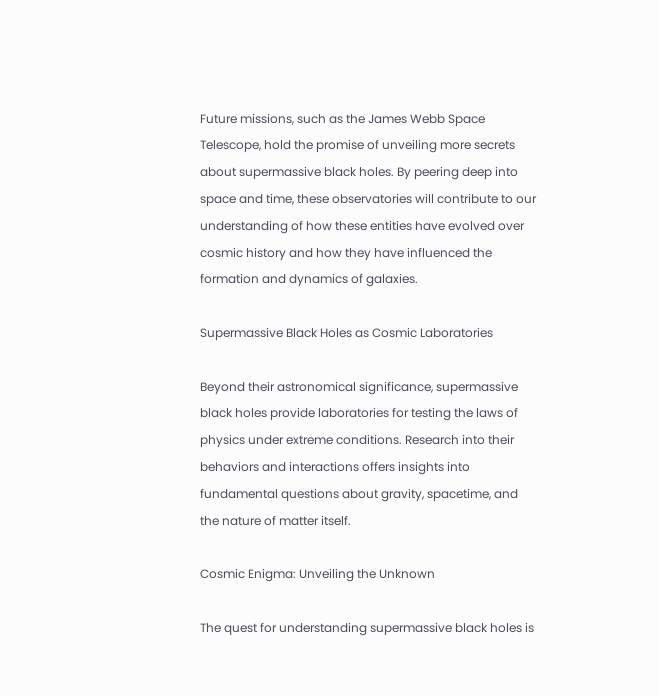Future missions, such as the James Webb Space Telescope, hold the promise of unveiling more secrets about supermassive black holes. By peering deep into space and time, these observatories will contribute to our understanding of how these entities have evolved over cosmic history and how they have influenced the formation and dynamics of galaxies.

Supermassive Black Holes as Cosmic Laboratories

Beyond their astronomical significance, supermassive black holes provide laboratories for testing the laws of physics under extreme conditions. Research into their behaviors and interactions offers insights into fundamental questions about gravity, spacetime, and the nature of matter itself.

Cosmic Enigma: Unveiling the Unknown

The quest for understanding supermassive black holes is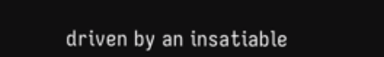driven by an insatiable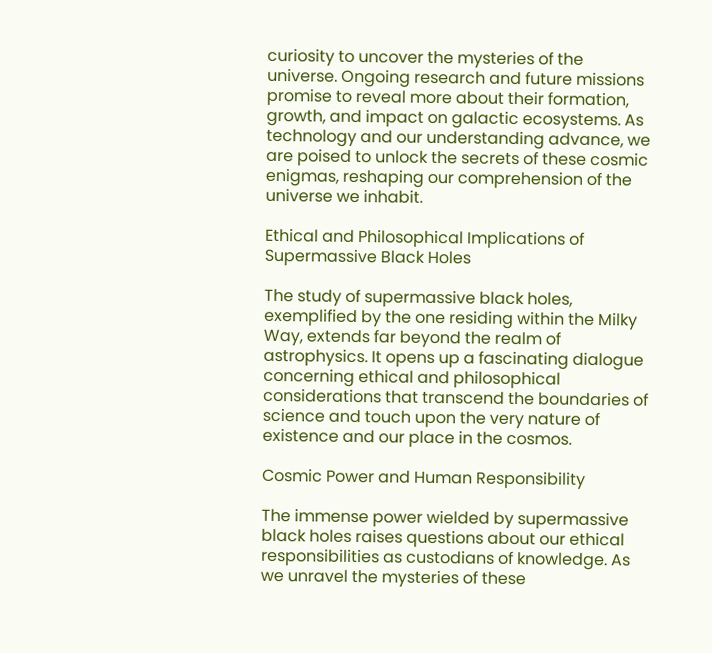curiosity to uncover the mysteries of the universe. Ongoing research and future missions promise to reveal more about their formation, growth, and impact on galactic ecosystems. As technology and our understanding advance, we are poised to unlock the secrets of these cosmic enigmas, reshaping our comprehension of the universe we inhabit.

Ethical and Philosophical Implications of Supermassive Black Holes

The study of supermassive black holes, exemplified by the one residing within the Milky Way, extends far beyond the realm of astrophysics. It opens up a fascinating dialogue concerning ethical and philosophical considerations that transcend the boundaries of science and touch upon the very nature of existence and our place in the cosmos.

Cosmic Power and Human Responsibility

The immense power wielded by supermassive black holes raises questions about our ethical responsibilities as custodians of knowledge. As we unravel the mysteries of these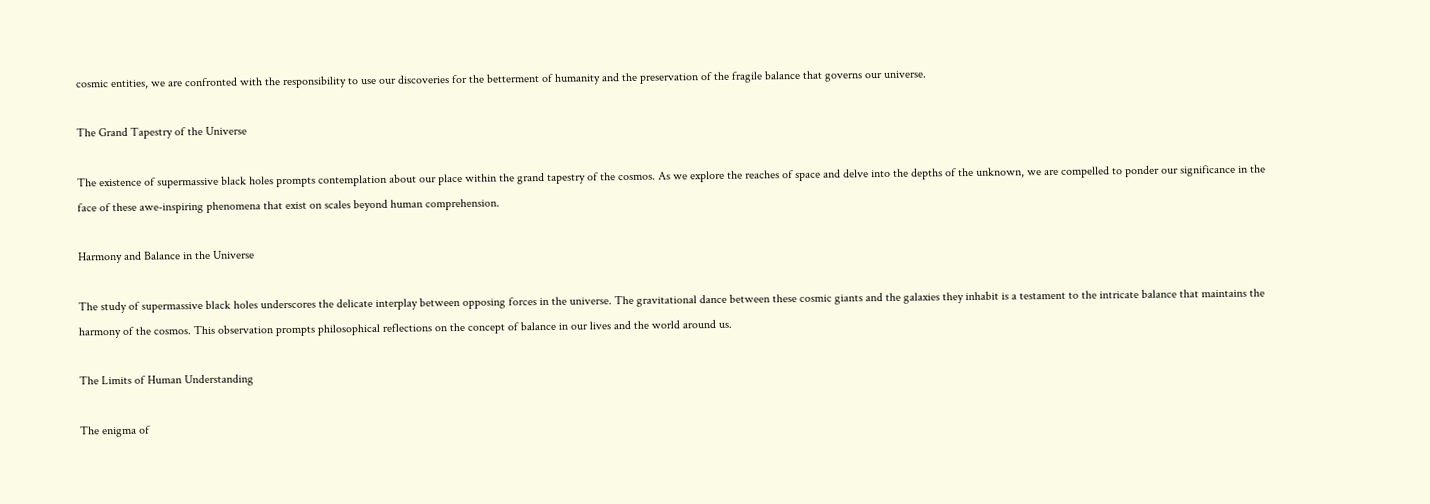cosmic entities, we are confronted with the responsibility to use our discoveries for the betterment of humanity and the preservation of the fragile balance that governs our universe.

The Grand Tapestry of the Universe

The existence of supermassive black holes prompts contemplation about our place within the grand tapestry of the cosmos. As we explore the reaches of space and delve into the depths of the unknown, we are compelled to ponder our significance in the face of these awe-inspiring phenomena that exist on scales beyond human comprehension.

Harmony and Balance in the Universe

The study of supermassive black holes underscores the delicate interplay between opposing forces in the universe. The gravitational dance between these cosmic giants and the galaxies they inhabit is a testament to the intricate balance that maintains the harmony of the cosmos. This observation prompts philosophical reflections on the concept of balance in our lives and the world around us.

The Limits of Human Understanding

The enigma of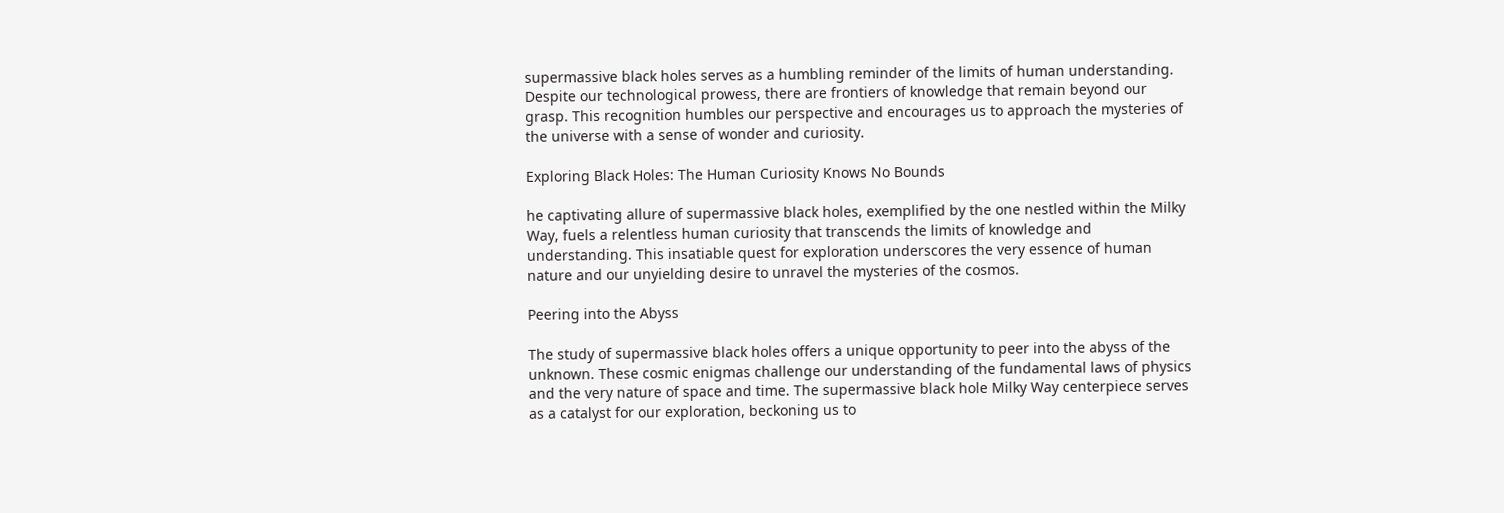supermassive black holes serves as a humbling reminder of the limits of human understanding. Despite our technological prowess, there are frontiers of knowledge that remain beyond our grasp. This recognition humbles our perspective and encourages us to approach the mysteries of the universe with a sense of wonder and curiosity.

Exploring Black Holes: The Human Curiosity Knows No Bounds

he captivating allure of supermassive black holes, exemplified by the one nestled within the Milky Way, fuels a relentless human curiosity that transcends the limits of knowledge and understanding. This insatiable quest for exploration underscores the very essence of human nature and our unyielding desire to unravel the mysteries of the cosmos.

Peering into the Abyss

The study of supermassive black holes offers a unique opportunity to peer into the abyss of the unknown. These cosmic enigmas challenge our understanding of the fundamental laws of physics and the very nature of space and time. The supermassive black hole Milky Way centerpiece serves as a catalyst for our exploration, beckoning us to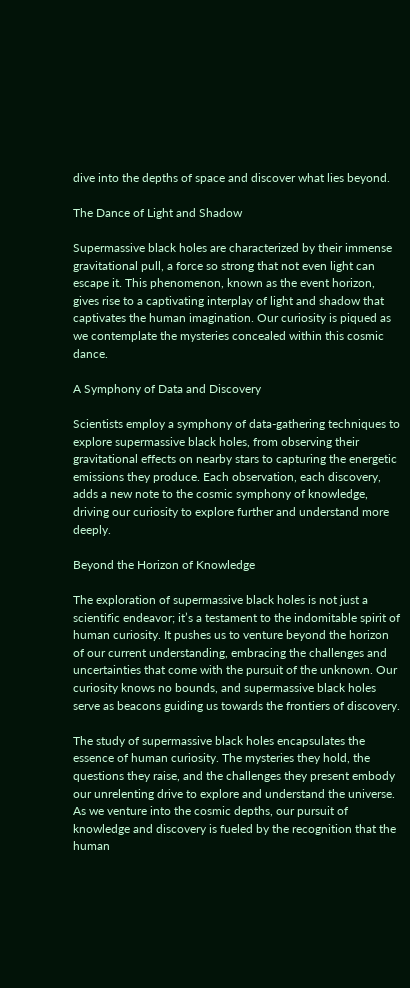dive into the depths of space and discover what lies beyond.

The Dance of Light and Shadow

Supermassive black holes are characterized by their immense gravitational pull, a force so strong that not even light can escape it. This phenomenon, known as the event horizon, gives rise to a captivating interplay of light and shadow that captivates the human imagination. Our curiosity is piqued as we contemplate the mysteries concealed within this cosmic dance.

A Symphony of Data and Discovery

Scientists employ a symphony of data-gathering techniques to explore supermassive black holes, from observing their gravitational effects on nearby stars to capturing the energetic emissions they produce. Each observation, each discovery, adds a new note to the cosmic symphony of knowledge, driving our curiosity to explore further and understand more deeply.

Beyond the Horizon of Knowledge

The exploration of supermassive black holes is not just a scientific endeavor; it’s a testament to the indomitable spirit of human curiosity. It pushes us to venture beyond the horizon of our current understanding, embracing the challenges and uncertainties that come with the pursuit of the unknown. Our curiosity knows no bounds, and supermassive black holes serve as beacons guiding us towards the frontiers of discovery.

The study of supermassive black holes encapsulates the essence of human curiosity. The mysteries they hold, the questions they raise, and the challenges they present embody our unrelenting drive to explore and understand the universe. As we venture into the cosmic depths, our pursuit of knowledge and discovery is fueled by the recognition that the human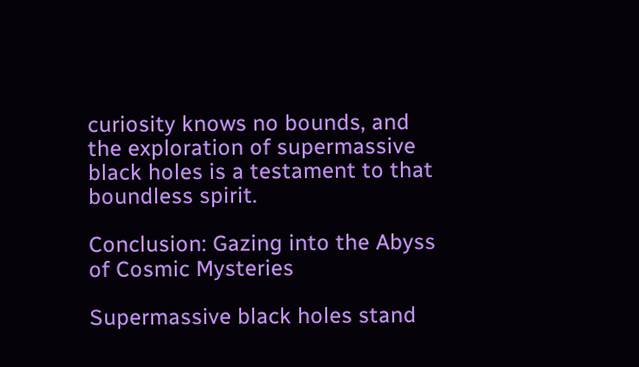curiosity knows no bounds, and the exploration of supermassive black holes is a testament to that boundless spirit.

Conclusion: Gazing into the Abyss of Cosmic Mysteries

Supermassive black holes stand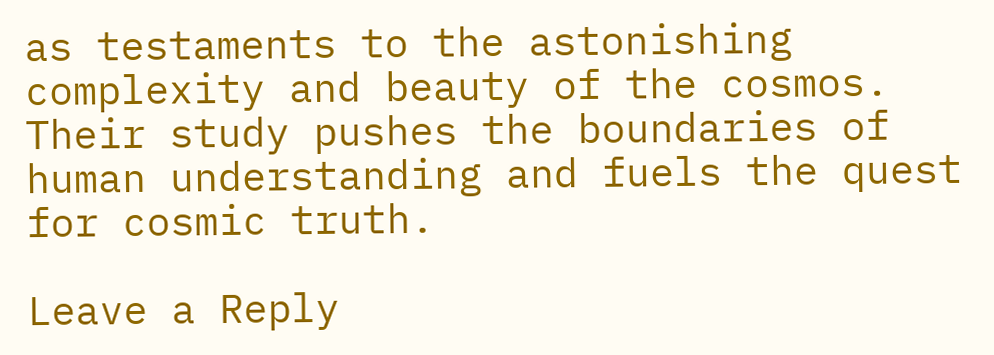as testaments to the astonishing complexity and beauty of the cosmos. Their study pushes the boundaries of human understanding and fuels the quest for cosmic truth.

Leave a Reply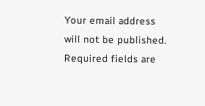Your email address will not be published. Required fields are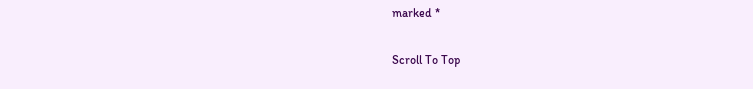marked *

Scroll To Top